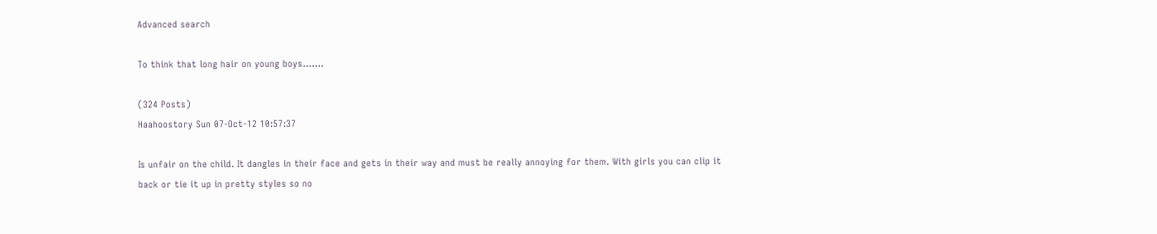Advanced search

To think that long hair on young boys.......

(324 Posts)
Haahoostory Sun 07-Oct-12 10:57:37

Is unfair on the child. It dangles in their face and gets in their way and must be really annoying for them. With girls you can clip it back or tie it up in pretty styles so no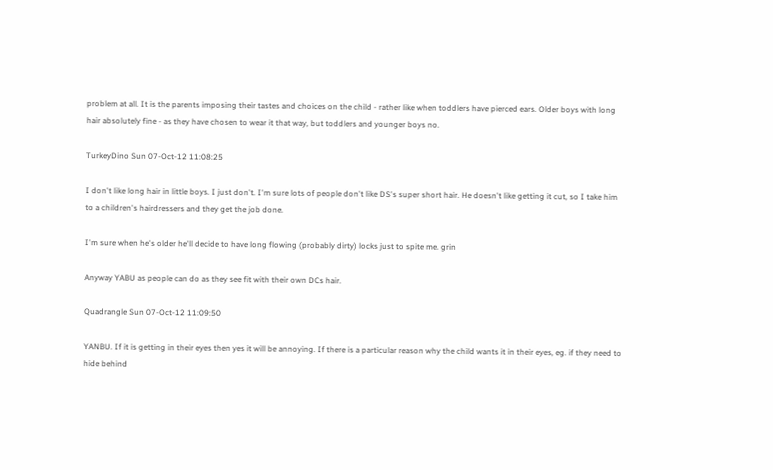problem at all. It is the parents imposing their tastes and choices on the child - rather like when toddlers have pierced ears. Older boys with long hair absolutely fine - as they have chosen to wear it that way, but toddlers and younger boys no.

TurkeyDino Sun 07-Oct-12 11:08:25

I don't like long hair in little boys. I just don't. I'm sure lots of people don't like DS's super short hair. He doesn't like getting it cut, so I take him to a children's hairdressers and they get the job done.

I'm sure when he's older he'll decide to have long flowing (probably dirty) locks just to spite me. grin

Anyway YABU as people can do as they see fit with their own DCs hair.

Quadrangle Sun 07-Oct-12 11:09:50

YANBU. If it is getting in their eyes then yes it will be annoying. If there is a particular reason why the child wants it in their eyes, eg. if they need to hide behind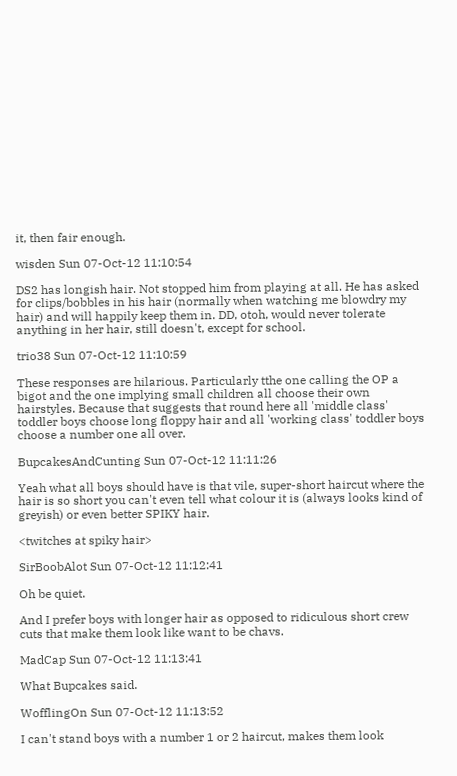it, then fair enough.

wisden Sun 07-Oct-12 11:10:54

DS2 has longish hair. Not stopped him from playing at all. He has asked for clips/bobbles in his hair (normally when watching me blowdry my hair) and will happily keep them in. DD, otoh, would never tolerate anything in her hair, still doesn't, except for school.

trio38 Sun 07-Oct-12 11:10:59

These responses are hilarious. Particularly tthe one calling the OP a bigot and the one implying small children all choose their own hairstyles. Because that suggests that round here all 'middle class' toddler boys choose long floppy hair and all 'working class' toddler boys choose a number one all over.

BupcakesAndCunting Sun 07-Oct-12 11:11:26

Yeah what all boys should have is that vile, super-short haircut where the hair is so short you can't even tell what colour it is (always looks kind of greyish) or even better SPIKY hair.

<twitches at spiky hair>

SirBoobAlot Sun 07-Oct-12 11:12:41

Oh be quiet.

And I prefer boys with longer hair as opposed to ridiculous short crew cuts that make them look like want to be chavs.

MadCap Sun 07-Oct-12 11:13:41

What Bupcakes said.

WofflingOn Sun 07-Oct-12 11:13:52

I can't stand boys with a number 1 or 2 haircut, makes them look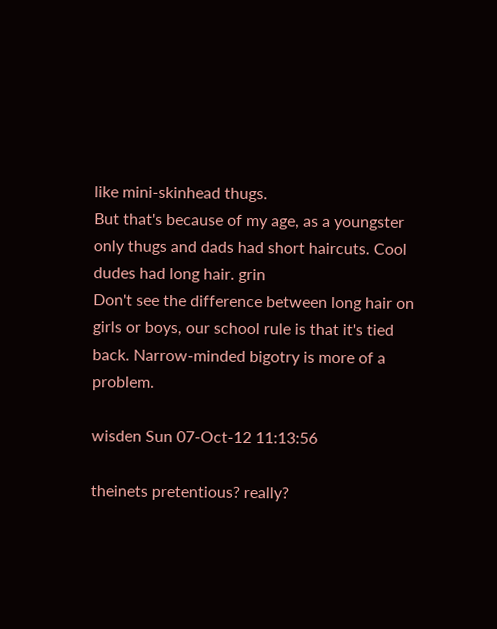like mini-skinhead thugs.
But that's because of my age, as a youngster only thugs and dads had short haircuts. Cool dudes had long hair. grin
Don't see the difference between long hair on girls or boys, our school rule is that it's tied back. Narrow-minded bigotry is more of a problem.

wisden Sun 07-Oct-12 11:13:56

theinets pretentious? really?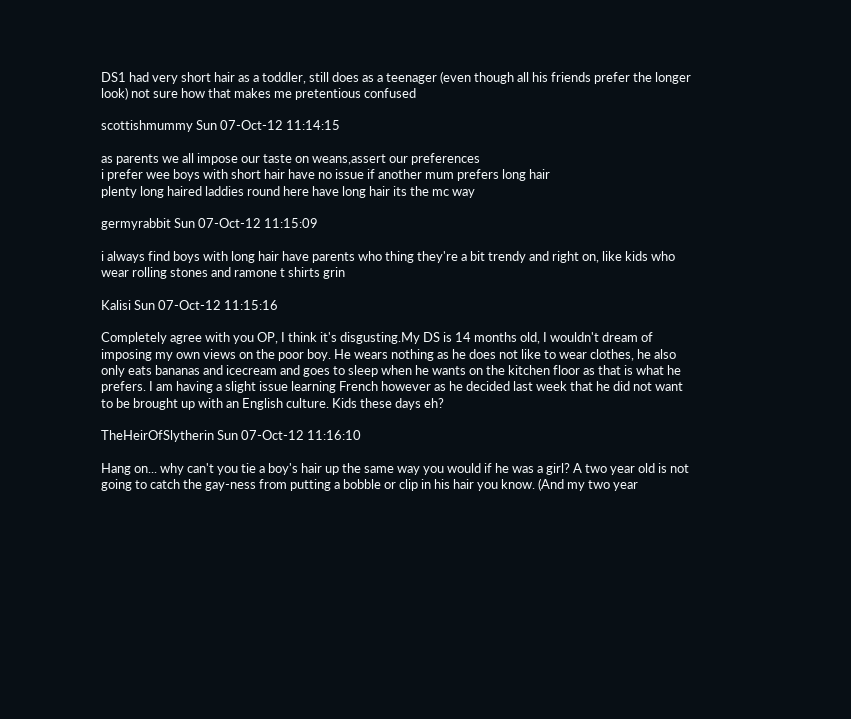DS1 had very short hair as a toddler, still does as a teenager (even though all his friends prefer the longer look) not sure how that makes me pretentious confused

scottishmummy Sun 07-Oct-12 11:14:15

as parents we all impose our taste on weans,assert our preferences
i prefer wee boys with short hair have no issue if another mum prefers long hair
plenty long haired laddies round here have long hair its the mc way

germyrabbit Sun 07-Oct-12 11:15:09

i always find boys with long hair have parents who thing they're a bit trendy and right on, like kids who wear rolling stones and ramone t shirts grin

Kalisi Sun 07-Oct-12 11:15:16

Completely agree with you OP, I think it's disgusting.My DS is 14 months old, I wouldn't dream of imposing my own views on the poor boy. He wears nothing as he does not like to wear clothes, he also only eats bananas and icecream and goes to sleep when he wants on the kitchen floor as that is what he prefers. I am having a slight issue learning French however as he decided last week that he did not want to be brought up with an English culture. Kids these days eh?

TheHeirOfSlytherin Sun 07-Oct-12 11:16:10

Hang on... why can't you tie a boy's hair up the same way you would if he was a girl? A two year old is not going to catch the gay-ness from putting a bobble or clip in his hair you know. (And my two year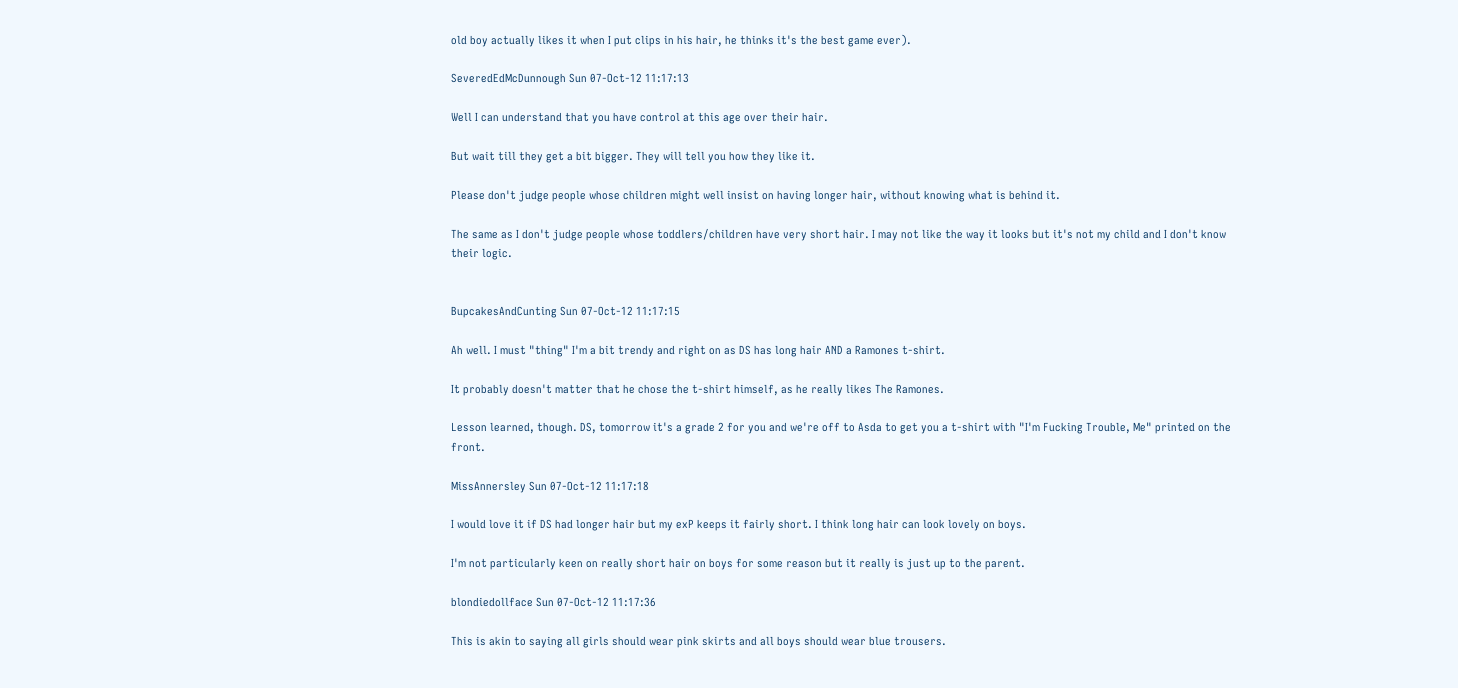old boy actually likes it when I put clips in his hair, he thinks it's the best game ever).

SeveredEdMcDunnough Sun 07-Oct-12 11:17:13

Well I can understand that you have control at this age over their hair.

But wait till they get a bit bigger. They will tell you how they like it.

Please don't judge people whose children might well insist on having longer hair, without knowing what is behind it.

The same as I don't judge people whose toddlers/children have very short hair. I may not like the way it looks but it's not my child and I don't know their logic.


BupcakesAndCunting Sun 07-Oct-12 11:17:15

Ah well. I must "thing" I'm a bit trendy and right on as DS has long hair AND a Ramones t-shirt.

It probably doesn't matter that he chose the t-shirt himself, as he really likes The Ramones.

Lesson learned, though. DS, tomorrow it's a grade 2 for you and we're off to Asda to get you a t-shirt with "I'm Fucking Trouble, Me" printed on the front.

MissAnnersley Sun 07-Oct-12 11:17:18

I would love it if DS had longer hair but my exP keeps it fairly short. I think long hair can look lovely on boys.

I'm not particularly keen on really short hair on boys for some reason but it really is just up to the parent.

blondiedollface Sun 07-Oct-12 11:17:36

This is akin to saying all girls should wear pink skirts and all boys should wear blue trousers.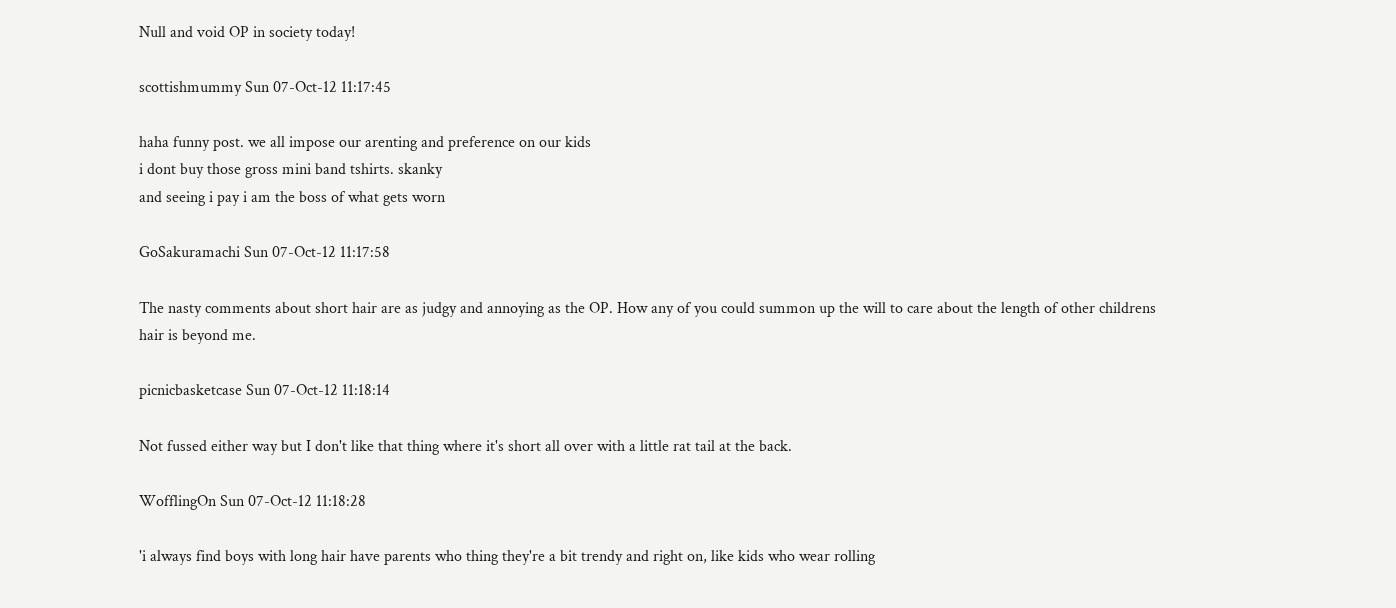Null and void OP in society today!

scottishmummy Sun 07-Oct-12 11:17:45

haha funny post. we all impose our arenting and preference on our kids
i dont buy those gross mini band tshirts. skanky
and seeing i pay i am the boss of what gets worn

GoSakuramachi Sun 07-Oct-12 11:17:58

The nasty comments about short hair are as judgy and annoying as the OP. How any of you could summon up the will to care about the length of other childrens hair is beyond me.

picnicbasketcase Sun 07-Oct-12 11:18:14

Not fussed either way but I don't like that thing where it's short all over with a little rat tail at the back.

WofflingOn Sun 07-Oct-12 11:18:28

'i always find boys with long hair have parents who thing they're a bit trendy and right on, like kids who wear rolling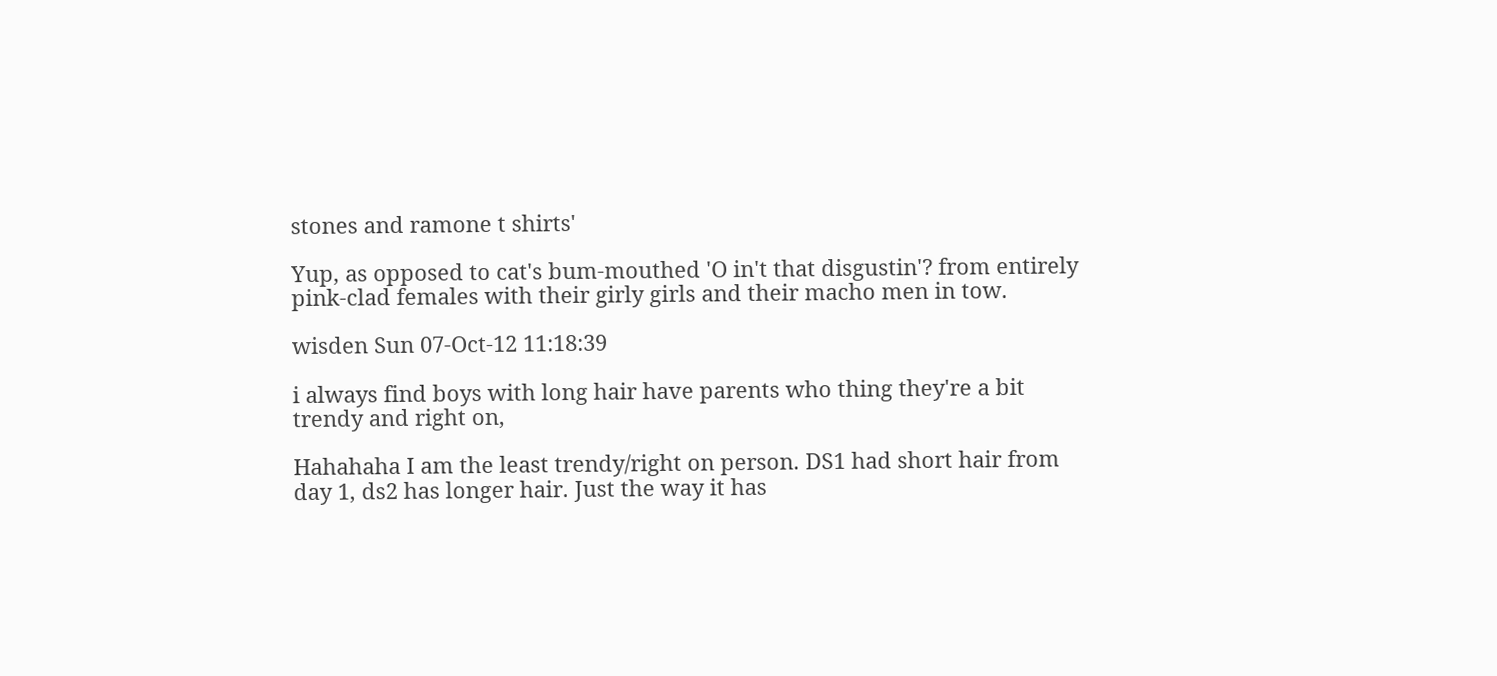stones and ramone t shirts'

Yup, as opposed to cat's bum-mouthed 'O in't that disgustin'? from entirely pink-clad females with their girly girls and their macho men in tow.

wisden Sun 07-Oct-12 11:18:39

i always find boys with long hair have parents who thing they're a bit trendy and right on,

Hahahaha I am the least trendy/right on person. DS1 had short hair from day 1, ds2 has longer hair. Just the way it has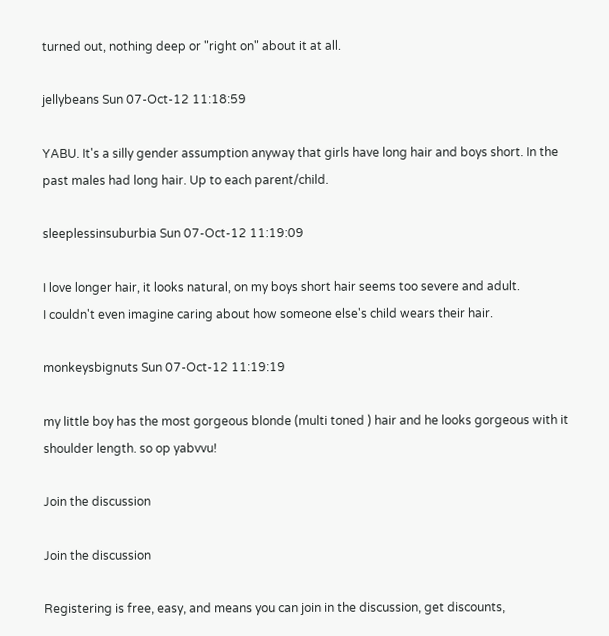turned out, nothing deep or "right on" about it at all.

jellybeans Sun 07-Oct-12 11:18:59

YABU. It's a silly gender assumption anyway that girls have long hair and boys short. In the past males had long hair. Up to each parent/child.

sleeplessinsuburbia Sun 07-Oct-12 11:19:09

I love longer hair, it looks natural, on my boys short hair seems too severe and adult.
I couldn't even imagine caring about how someone else's child wears their hair.

monkeysbignuts Sun 07-Oct-12 11:19:19

my little boy has the most gorgeous blonde (multi toned ) hair and he looks gorgeous with it shoulder length. so op yabvvu!

Join the discussion

Join the discussion

Registering is free, easy, and means you can join in the discussion, get discounts,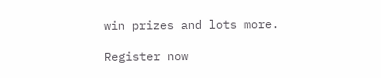win prizes and lots more.

Register now